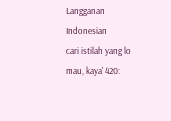Langganan Indonesian
cari istilah yang lo mau, kaya' 420: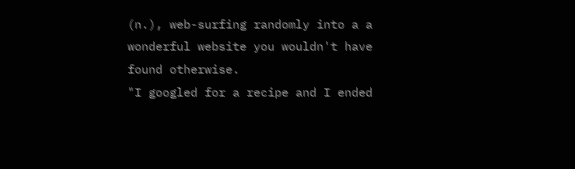(n.), web-surfing randomly into a a wonderful website you wouldn't have found otherwise.
"I googled for a recipe and I ended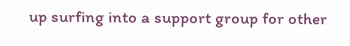up surfing into a support group for other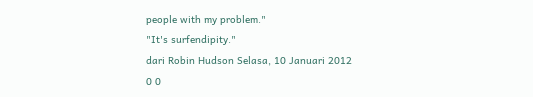people with my problem."
"It's surfendipity."
dari Robin Hudson Selasa, 10 Januari 2012
0 0